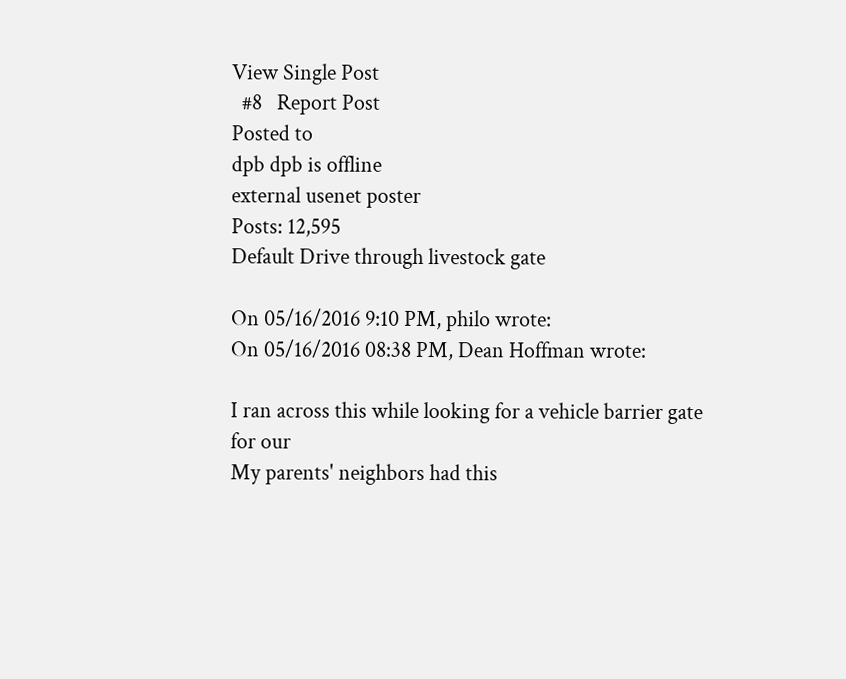View Single Post
  #8   Report Post
Posted to
dpb dpb is offline
external usenet poster
Posts: 12,595
Default Drive through livestock gate

On 05/16/2016 9:10 PM, philo wrote:
On 05/16/2016 08:38 PM, Dean Hoffman wrote:

I ran across this while looking for a vehicle barrier gate for our
My parents' neighbors had this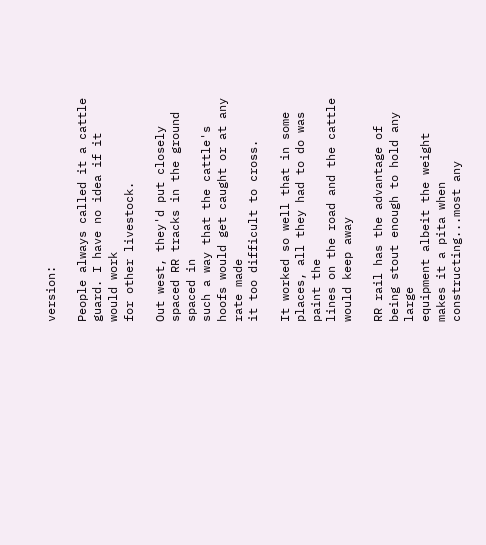version:

People always called it a cattle guard. I have no idea if it would work
for other livestock.

Out west, they'd put closely spaced RR tracks in the ground spaced in
such a way that the cattle's hoofs would get caught or at any rate made
it too difficult to cross.

It worked so well that in some places, all they had to do was paint the
lines on the road and the cattle would keep away

RR rail has the advantage of being stout enough to hold any large
equipment albeit the weight makes it a pita when constructing...most any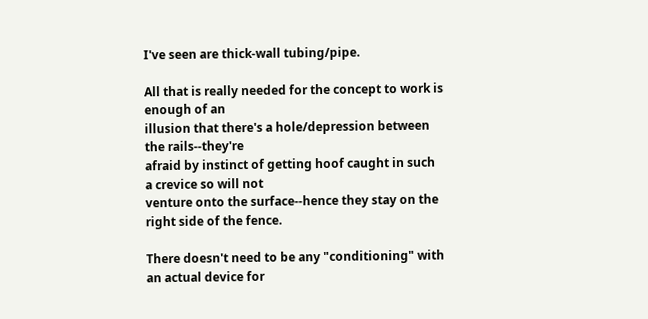I've seen are thick-wall tubing/pipe.

All that is really needed for the concept to work is enough of an
illusion that there's a hole/depression between the rails--they're
afraid by instinct of getting hoof caught in such a crevice so will not
venture onto the surface--hence they stay on the right side of the fence.

There doesn't need to be any "conditioning" with an actual device for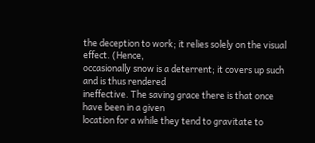the deception to work; it relies solely on the visual effect. (Hence,
occasionally snow is a deterrent; it covers up such and is thus rendered
ineffective. The saving grace there is that once have been in a given
location for a while they tend to gravitate to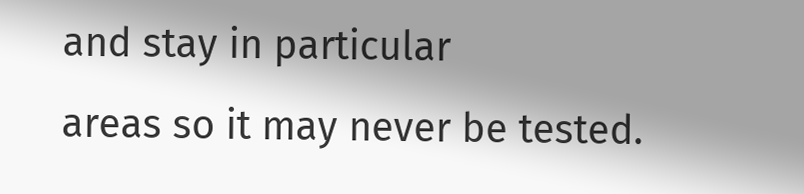and stay in particular
areas so it may never be tested.